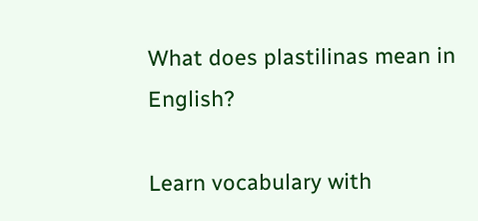What does plastilinas mean in English?

Learn vocabulary with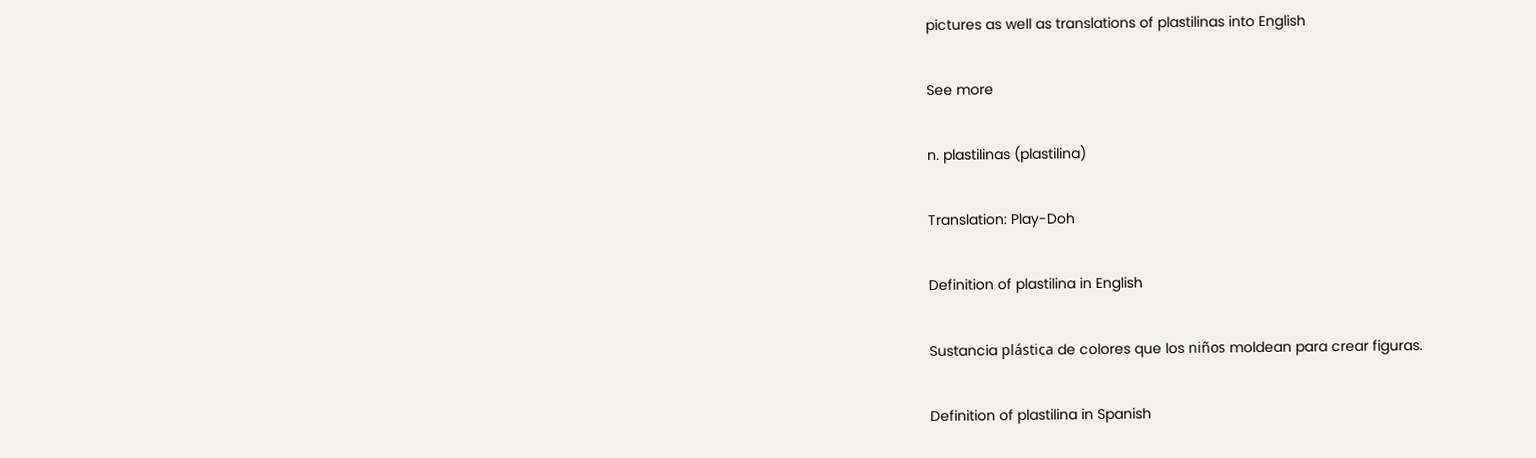pictures as well as translations of plastilinas into English

See more

n. plastilinas (plastilina)

Translation: Play-Doh

Definition of plastilina in English

Sustancia plástica de colores que los niños moldean para crear figuras.

Definition of plastilina in Spanish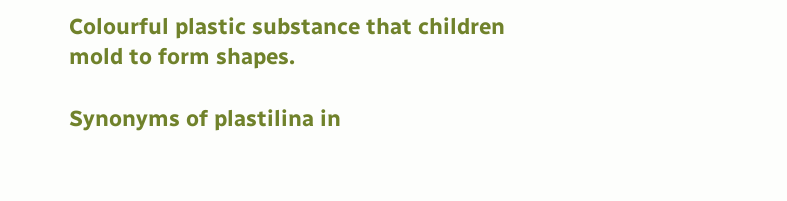Colourful plastic substance that children mold to form shapes.

Synonyms of plastilina in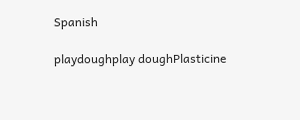Spanish

playdoughplay doughPlasticine